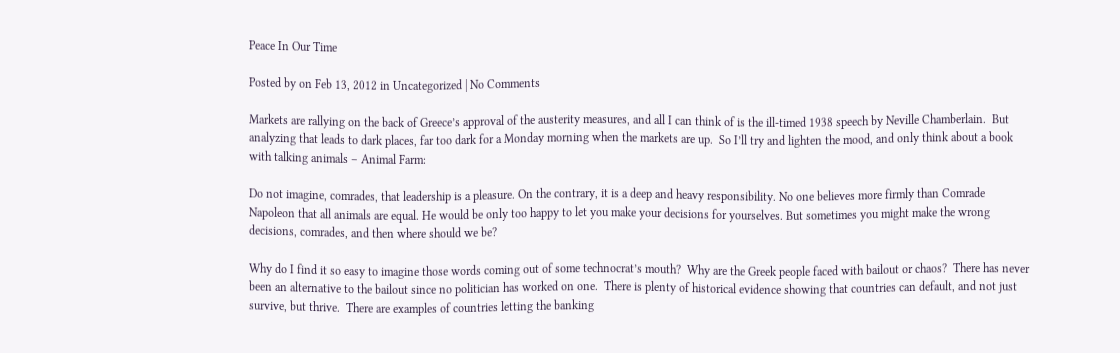Peace In Our Time

Posted by on Feb 13, 2012 in Uncategorized | No Comments

Markets are rallying on the back of Greece’s approval of the austerity measures, and all I can think of is the ill-timed 1938 speech by Neville Chamberlain.  But analyzing that leads to dark places, far too dark for a Monday morning when the markets are up.  So I’ll try and lighten the mood, and only think about a book with talking animals – Animal Farm:

Do not imagine, comrades, that leadership is a pleasure. On the contrary, it is a deep and heavy responsibility. No one believes more firmly than Comrade Napoleon that all animals are equal. He would be only too happy to let you make your decisions for yourselves. But sometimes you might make the wrong decisions, comrades, and then where should we be?

Why do I find it so easy to imagine those words coming out of some technocrat’s mouth?  Why are the Greek people faced with bailout or chaos?  There has never been an alternative to the bailout since no politician has worked on one.  There is plenty of historical evidence showing that countries can default, and not just survive, but thrive.  There are examples of countries letting the banking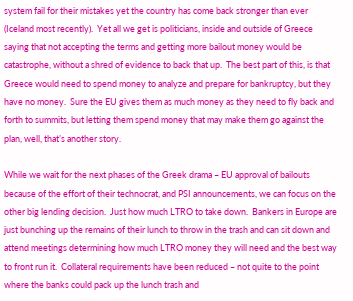system fail for their mistakes yet the country has come back stronger than ever (Iceland most recently).  Yet all we get is politicians, inside and outside of Greece saying that not accepting the terms and getting more bailout money would be catastrophe, without a shred of evidence to back that up.  The best part of this, is that Greece would need to spend money to analyze and prepare for bankruptcy, but they have no money.  Sure the EU gives them as much money as they need to fly back and forth to summits, but letting them spend money that may make them go against the plan, well, that’s another story.

While we wait for the next phases of the Greek drama – EU approval of bailouts because of the effort of their technocrat, and PSI announcements, we can focus on the other big lending decision.  Just how much LTRO to take down.  Bankers in Europe are just bunching up the remains of their lunch to throw in the trash and can sit down and attend meetings determining how much LTRO money they will need and the best way to front run it.  Collateral requirements have been reduced – not quite to the point where the banks could pack up the lunch trash and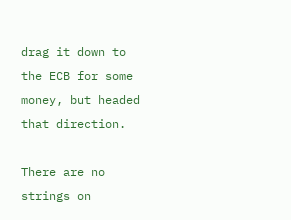drag it down to the ECB for some money, but headed that direction.

There are no strings on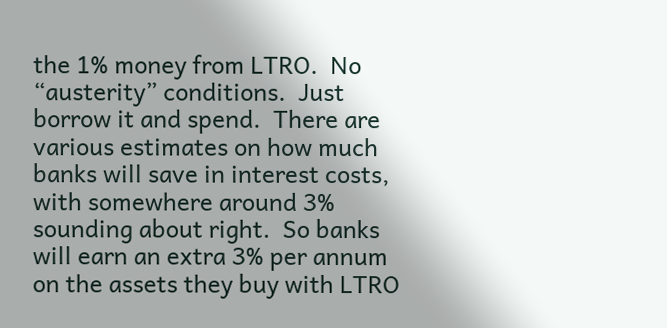the 1% money from LTRO.  No “austerity” conditions.  Just borrow it and spend.  There are various estimates on how much banks will save in interest costs, with somewhere around 3% sounding about right.  So banks will earn an extra 3% per annum on the assets they buy with LTRO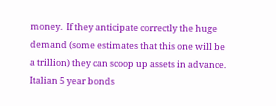money.  If they anticipate correctly the huge demand (some estimates that this one will be a trillion) they can scoop up assets in advance.  Italian 5 year bonds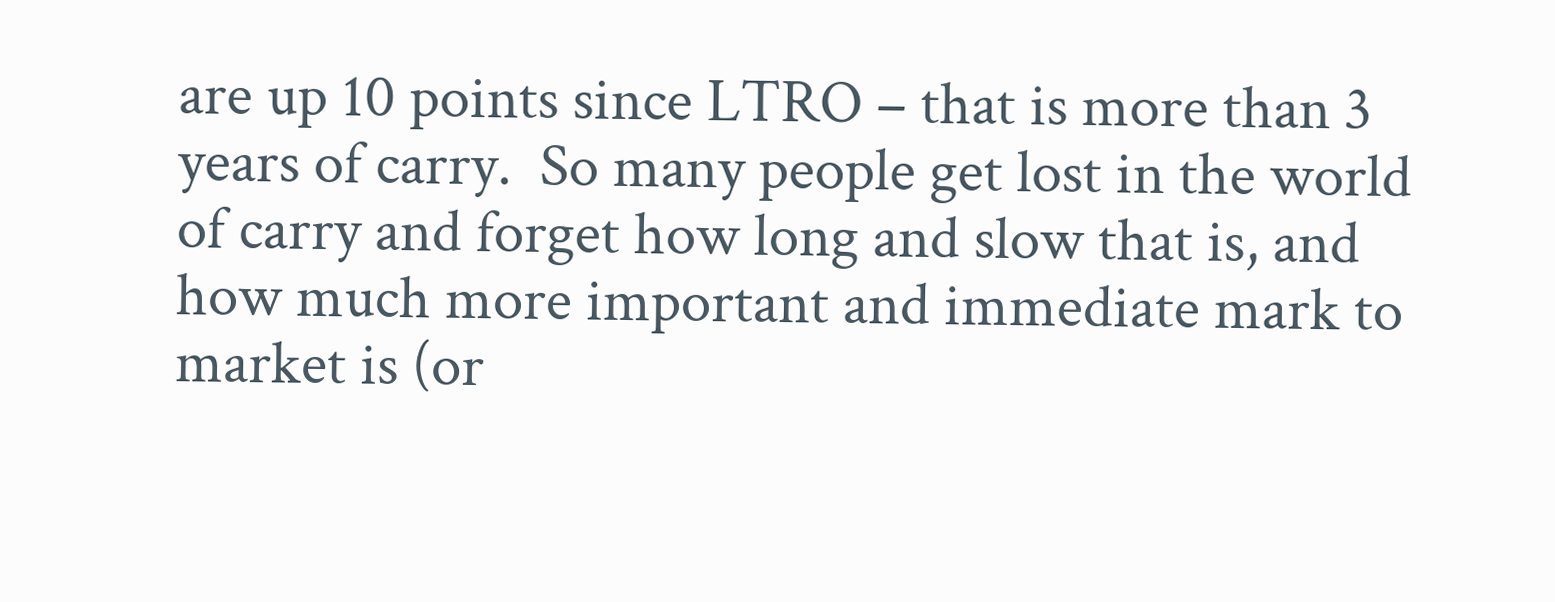are up 10 points since LTRO – that is more than 3 years of carry.  So many people get lost in the world of carry and forget how long and slow that is, and how much more important and immediate mark to market is (or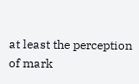at least the perception of mark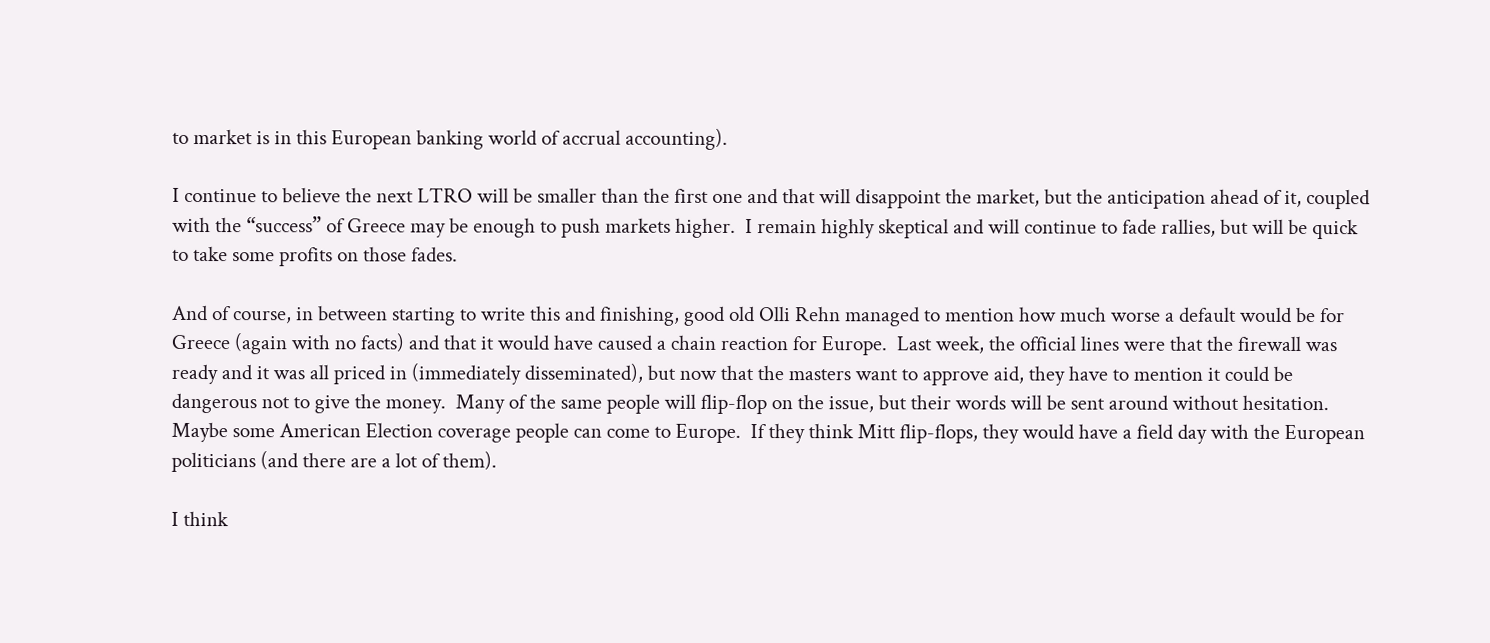to market is in this European banking world of accrual accounting).

I continue to believe the next LTRO will be smaller than the first one and that will disappoint the market, but the anticipation ahead of it, coupled with the “success” of Greece may be enough to push markets higher.  I remain highly skeptical and will continue to fade rallies, but will be quick to take some profits on those fades.

And of course, in between starting to write this and finishing, good old Olli Rehn managed to mention how much worse a default would be for Greece (again with no facts) and that it would have caused a chain reaction for Europe.  Last week, the official lines were that the firewall was ready and it was all priced in (immediately disseminated), but now that the masters want to approve aid, they have to mention it could be dangerous not to give the money.  Many of the same people will flip-flop on the issue, but their words will be sent around without hesitation.  Maybe some American Election coverage people can come to Europe.  If they think Mitt flip-flops, they would have a field day with the European politicians (and there are a lot of them).

I think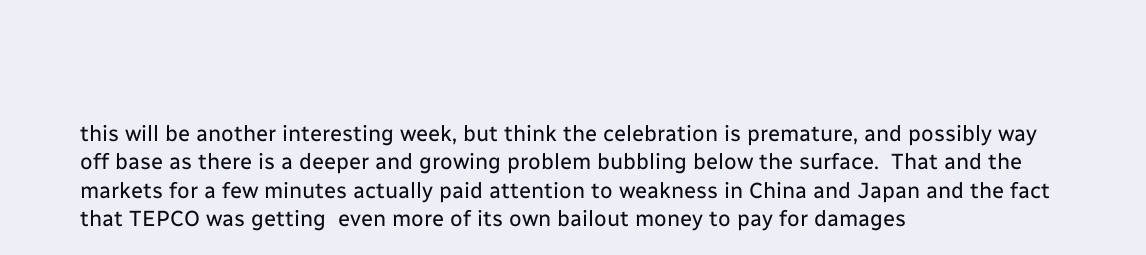this will be another interesting week, but think the celebration is premature, and possibly way off base as there is a deeper and growing problem bubbling below the surface.  That and the markets for a few minutes actually paid attention to weakness in China and Japan and the fact that TEPCO was getting  even more of its own bailout money to pay for damages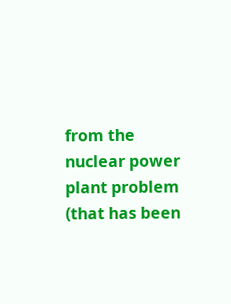from the nuclear power plant problem (that has been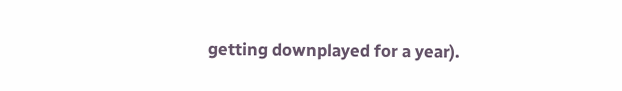getting downplayed for a year).